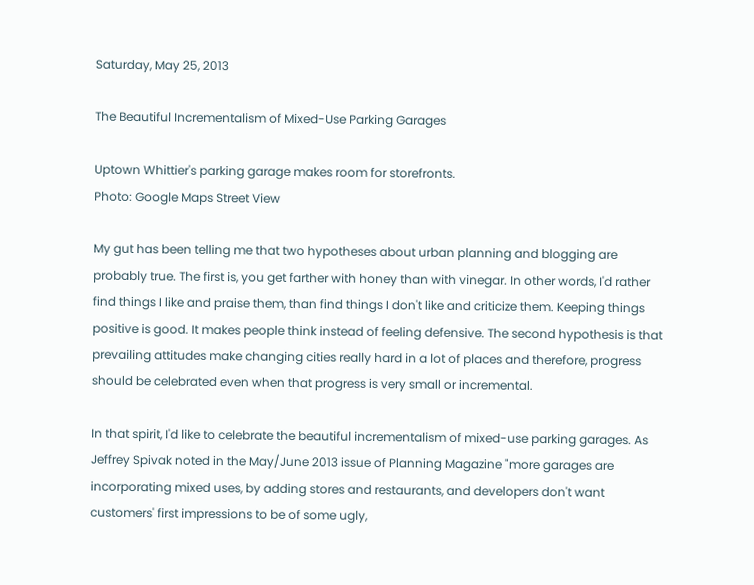Saturday, May 25, 2013

The Beautiful Incrementalism of Mixed-Use Parking Garages

Uptown Whittier's parking garage makes room for storefronts.
Photo: Google Maps Street View

My gut has been telling me that two hypotheses about urban planning and blogging are probably true. The first is, you get farther with honey than with vinegar. In other words, I'd rather find things I like and praise them, than find things I don't like and criticize them. Keeping things positive is good. It makes people think instead of feeling defensive. The second hypothesis is that prevailing attitudes make changing cities really hard in a lot of places and therefore, progress should be celebrated even when that progress is very small or incremental.

In that spirit, I'd like to celebrate the beautiful incrementalism of mixed-use parking garages. As Jeffrey Spivak noted in the May/June 2013 issue of Planning Magazine "more garages are incorporating mixed uses, by adding stores and restaurants, and developers don't want customers' first impressions to be of some ugly,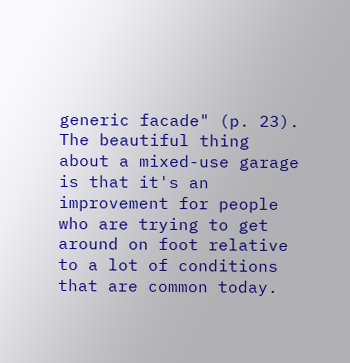generic facade" (p. 23). The beautiful thing about a mixed-use garage is that it's an improvement for people who are trying to get around on foot relative to a lot of conditions that are common today.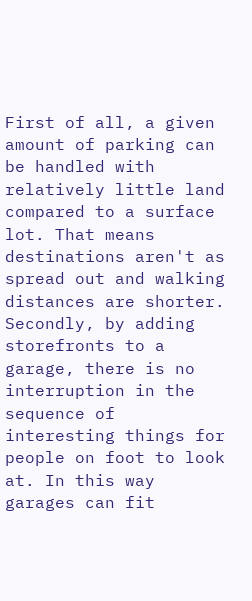First of all, a given amount of parking can be handled with relatively little land compared to a surface lot. That means destinations aren't as spread out and walking distances are shorter. Secondly, by adding storefronts to a garage, there is no interruption in the sequence of interesting things for people on foot to look at. In this way garages can fit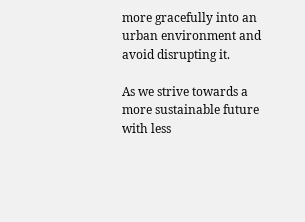more gracefully into an urban environment and avoid disrupting it.

As we strive towards a more sustainable future with less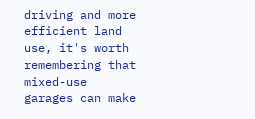driving and more efficient land use, it's worth remembering that mixed-use garages can make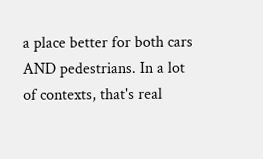a place better for both cars AND pedestrians. In a lot of contexts, that's real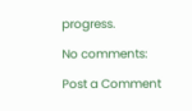progress.

No comments:

Post a Comment